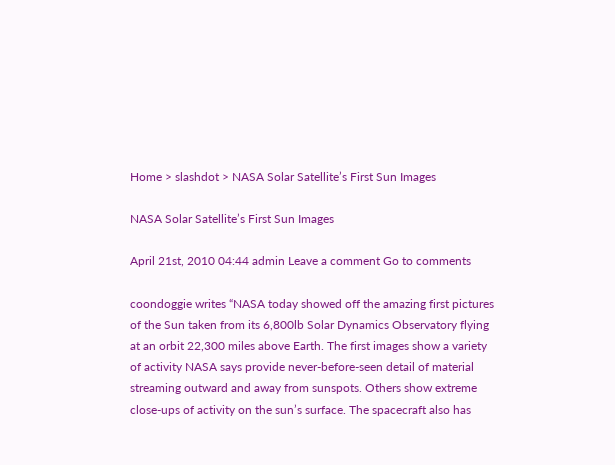Home > slashdot > NASA Solar Satellite’s First Sun Images

NASA Solar Satellite’s First Sun Images

April 21st, 2010 04:44 admin Leave a comment Go to comments

coondoggie writes “NASA today showed off the amazing first pictures of the Sun taken from its 6,800lb Solar Dynamics Observatory flying at an orbit 22,300 miles above Earth. The first images show a variety of activity NASA says provide never-before-seen detail of material streaming outward and away from sunspots. Others show extreme close-ups of activity on the sun’s surface. The spacecraft also has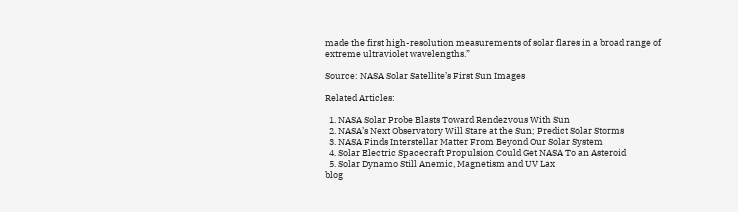made the first high-resolution measurements of solar flares in a broad range of extreme ultraviolet wavelengths.”

Source: NASA Solar Satellite’s First Sun Images

Related Articles:

  1. NASA Solar Probe Blasts Toward Rendezvous With Sun
  2. NASA’s Next Observatory Will Stare at the Sun; Predict Solar Storms
  3. NASA Finds Interstellar Matter From Beyond Our Solar System
  4. Solar Electric Spacecraft Propulsion Could Get NASA To an Asteroid
  5. Solar Dynamo Still Anemic, Magnetism and UV Lax
blog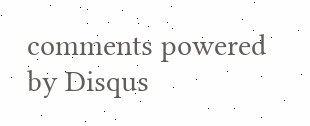comments powered by Disqus